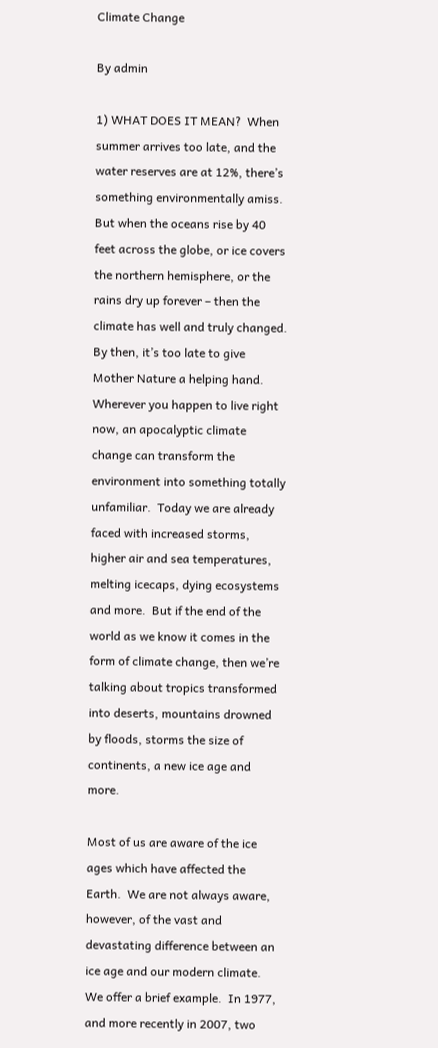Climate Change

By admin

1) WHAT DOES IT MEAN?  When summer arrives too late, and the water reserves are at 12%, there’s something environmentally amiss. But when the oceans rise by 40 feet across the globe, or ice covers the northern hemisphere, or the rains dry up forever – then the climate has well and truly changed.  By then, it’s too late to give Mother Nature a helping hand.  Wherever you happen to live right now, an apocalyptic climate change can transform the environment into something totally unfamiliar.  Today we are already faced with increased storms, higher air and sea temperatures, melting icecaps, dying ecosystems and more.  But if the end of the world as we know it comes in the form of climate change, then we’re talking about tropics transformed into deserts, mountains drowned by floods, storms the size of continents, a new ice age and more.

Most of us are aware of the ice ages which have affected the Earth.  We are not always aware, however, of the vast and devastating difference between an ice age and our modern climate.  We offer a brief example.  In 1977, and more recently in 2007, two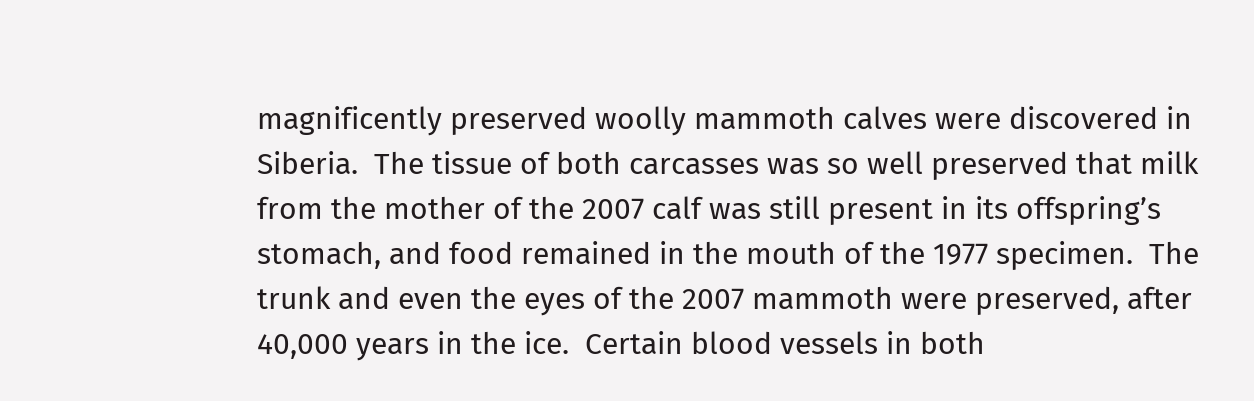magnificently preserved woolly mammoth calves were discovered in Siberia.  The tissue of both carcasses was so well preserved that milk from the mother of the 2007 calf was still present in its offspring’s stomach, and food remained in the mouth of the 1977 specimen.  The trunk and even the eyes of the 2007 mammoth were preserved, after 40,000 years in the ice.  Certain blood vessels in both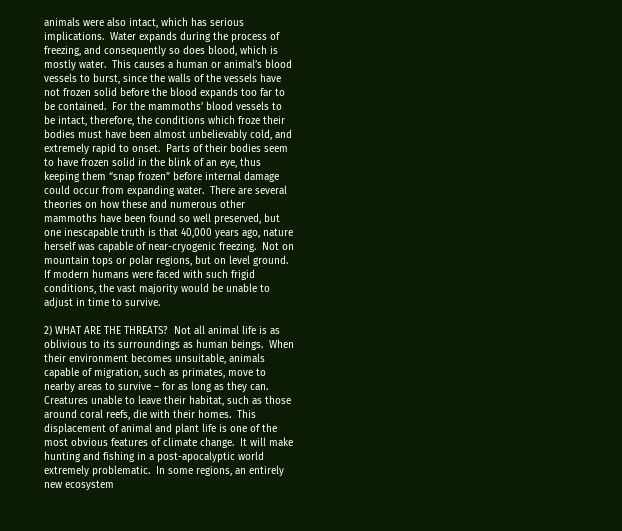animals were also intact, which has serious implications.  Water expands during the process of freezing, and consequently so does blood, which is mostly water.  This causes a human or animal’s blood vessels to burst, since the walls of the vessels have not frozen solid before the blood expands too far to be contained.  For the mammoths’ blood vessels to be intact, therefore, the conditions which froze their bodies must have been almost unbelievably cold, and extremely rapid to onset.  Parts of their bodies seem to have frozen solid in the blink of an eye, thus keeping them “snap frozen” before internal damage could occur from expanding water.  There are several theories on how these and numerous other mammoths have been found so well preserved, but one inescapable truth is that 40,000 years ago, nature herself was capable of near-cryogenic freezing.  Not on mountain tops or polar regions, but on level ground.  If modern humans were faced with such frigid conditions, the vast majority would be unable to adjust in time to survive.

2) WHAT ARE THE THREATS?  Not all animal life is as oblivious to its surroundings as human beings.  When their environment becomes unsuitable, animals capable of migration, such as primates, move to nearby areas to survive – for as long as they can.  Creatures unable to leave their habitat, such as those around coral reefs, die with their homes.  This displacement of animal and plant life is one of the most obvious features of climate change.  It will make hunting and fishing in a post-apocalyptic world extremely problematic.  In some regions, an entirely new ecosystem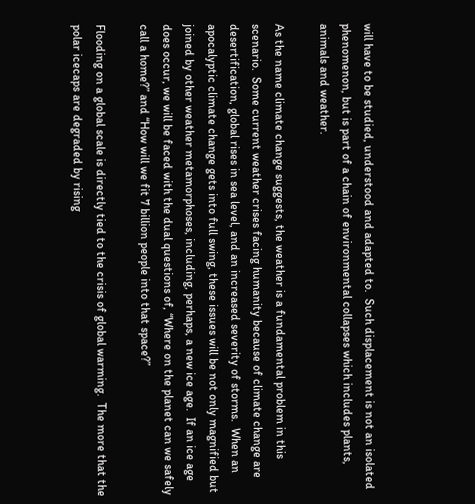will have to be studied, understood and adapted to.  Such displacement is not an isolated phenomenon, but is part of a chain of environmental collapses which includes plants, animals and weather.

As the name climate change suggests, the weather is a fundamental problem in this scenario.  Some current weather crises facing humanity because of climate change are desertification, global rises in sea level, and an increased severity of storms.  When an apocalyptic climate change gets into full swing, these issues will be not only magnified but joined by other weather metamorphoses, including, perhaps, a new ice age.  If an ice age does occur, we will be faced with the dual questions of, “Where on the planet can we safely call a home?” and “How will we fit 7 billion people into that space?”

Flooding on a global scale is directly tied to the crisis of global warming.  The more that the polar icecaps are degraded by rising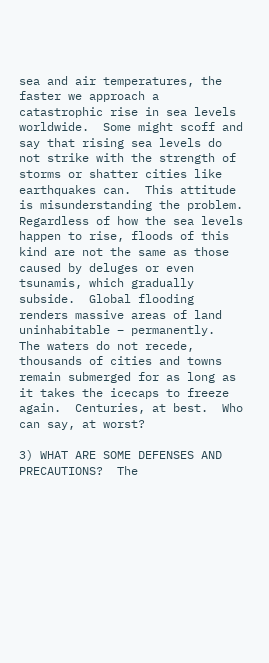sea and air temperatures, the faster we approach a catastrophic rise in sea levels worldwide.  Some might scoff and say that rising sea levels do not strike with the strength of storms or shatter cities like earthquakes can.  This attitude is misunderstanding the problem.  Regardless of how the sea levels happen to rise, floods of this kind are not the same as those caused by deluges or even tsunamis, which gradually subside.  Global flooding renders massive areas of land uninhabitable – permanently.  The waters do not recede, thousands of cities and towns remain submerged for as long as it takes the icecaps to freeze again.  Centuries, at best.  Who can say, at worst?

3) WHAT ARE SOME DEFENSES AND PRECAUTIONS?  The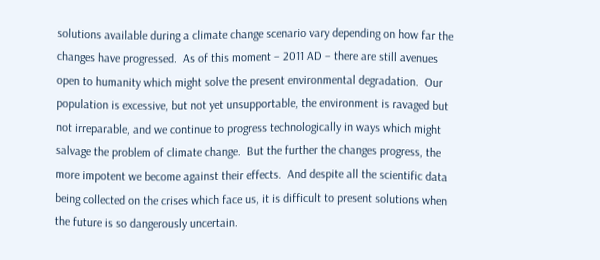solutions available during a climate change scenario vary depending on how far the changes have progressed.  As of this moment – 2011 AD – there are still avenues open to humanity which might solve the present environmental degradation.  Our population is excessive, but not yet unsupportable, the environment is ravaged but not irreparable, and we continue to progress technologically in ways which might salvage the problem of climate change.  But the further the changes progress, the more impotent we become against their effects.  And despite all the scientific data being collected on the crises which face us, it is difficult to present solutions when the future is so dangerously uncertain.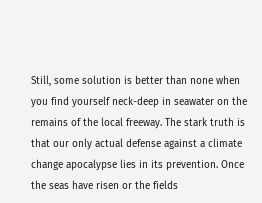Still, some solution is better than none when you find yourself neck-deep in seawater on the remains of the local freeway. The stark truth is that our only actual defense against a climate change apocalypse lies in its prevention. Once the seas have risen or the fields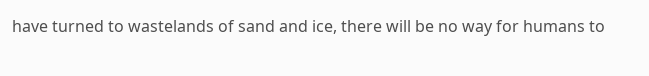have turned to wastelands of sand and ice, there will be no way for humans to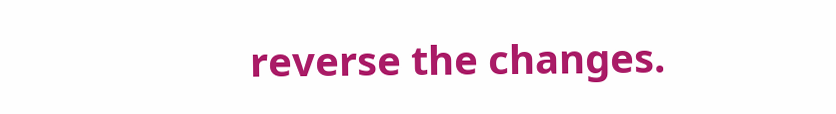reverse the changes.